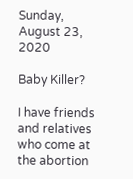Sunday, August 23, 2020

Baby Killer?

I have friends and relatives who come at the abortion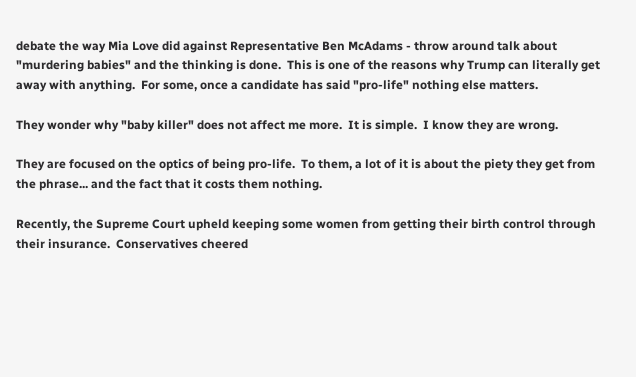debate the way Mia Love did against Representative Ben McAdams - throw around talk about "murdering babies" and the thinking is done.  This is one of the reasons why Trump can literally get away with anything.  For some, once a candidate has said "pro-life" nothing else matters.

They wonder why "baby killer" does not affect me more.  It is simple.  I know they are wrong.

They are focused on the optics of being pro-life.  To them, a lot of it is about the piety they get from the phrase... and the fact that it costs them nothing.

Recently, the Supreme Court upheld keeping some women from getting their birth control through their insurance.  Conservatives cheered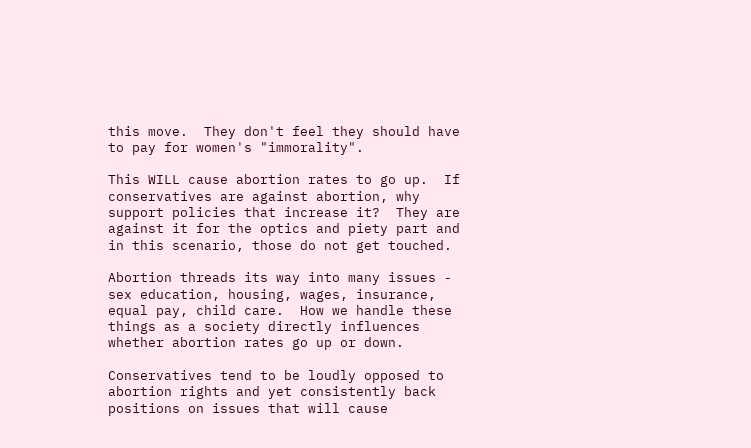this move.  They don't feel they should have to pay for women's "immorality".

This WILL cause abortion rates to go up.  If conservatives are against abortion, why support policies that increase it?  They are against it for the optics and piety part and in this scenario, those do not get touched.

Abortion threads its way into many issues - sex education, housing, wages, insurance, equal pay, child care.  How we handle these things as a society directly influences whether abortion rates go up or down.

Conservatives tend to be loudly opposed to abortion rights and yet consistently back positions on issues that will cause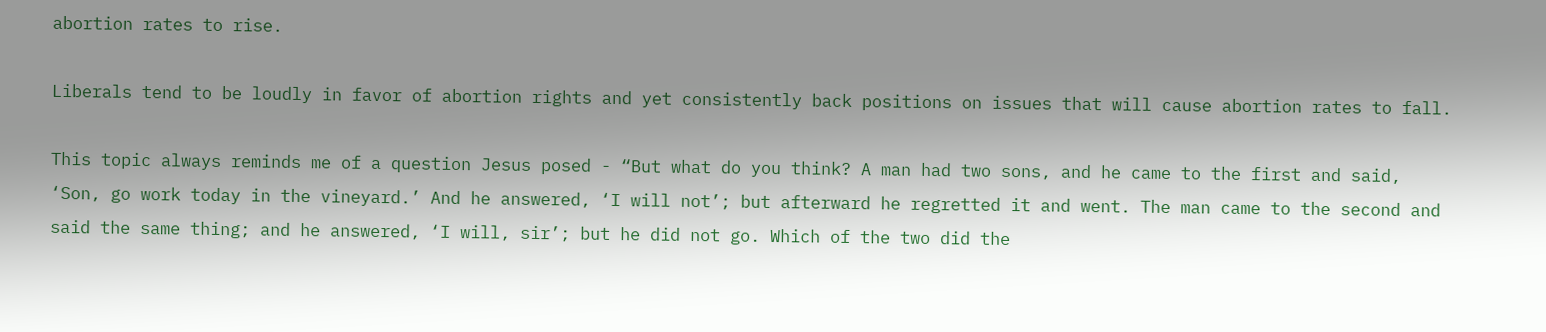abortion rates to rise.

Liberals tend to be loudly in favor of abortion rights and yet consistently back positions on issues that will cause abortion rates to fall.

This topic always reminds me of a question Jesus posed - “But what do you think? A man had two sons, and he came to the first and said, ‘Son, go work today in the vineyard.’ And he answered, ‘I will not’; but afterward he regretted it and went. The man came to the second and said the same thing; and he answered, ‘I will, sir’; but he did not go. Which of the two did the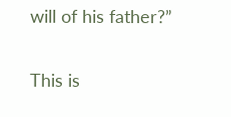will of his father?”

This is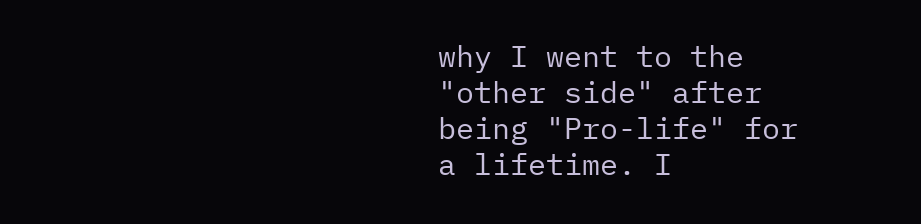why I went to the "other side" after being "Pro-life" for a lifetime. I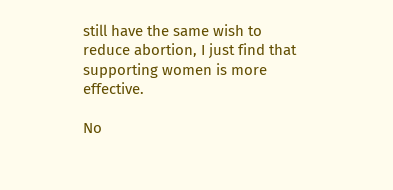still have the same wish to reduce abortion, I just find that supporting women is more effective.

No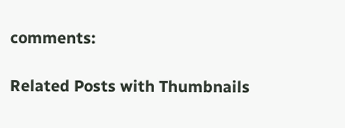comments:

Related Posts with Thumbnails